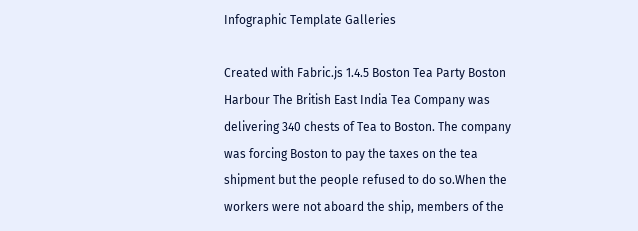Infographic Template Galleries

Created with Fabric.js 1.4.5 Boston Tea Party Boston Harbour The British East India Tea Company was delivering 340 chests of Tea to Boston. The company was forcing Boston to pay the taxes on the tea shipment but the people refused to do so.When the workers were not aboard the ship, members of the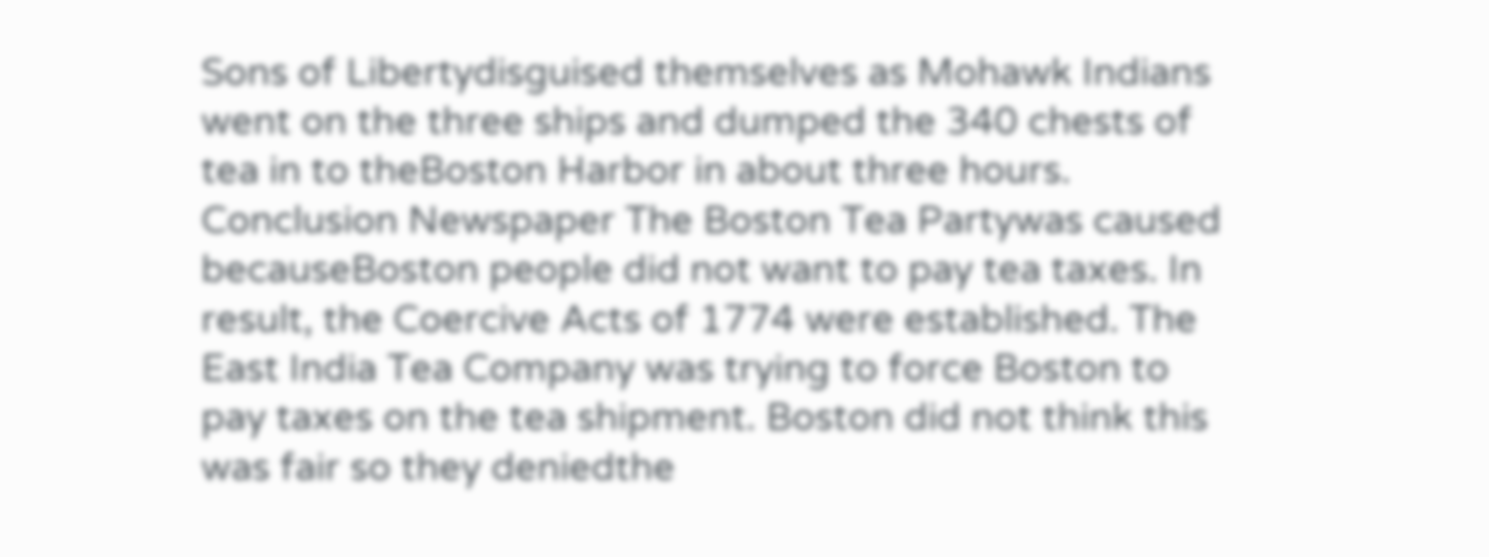Sons of Libertydisguised themselves as Mohawk Indians went on the three ships and dumped the 340 chests of tea in to theBoston Harbor in about three hours. Conclusion Newspaper The Boston Tea Partywas caused becauseBoston people did not want to pay tea taxes. In result, the Coercive Acts of 1774 were established. The East India Tea Company was trying to force Boston to pay taxes on the tea shipment. Boston did not think this was fair so they deniedthe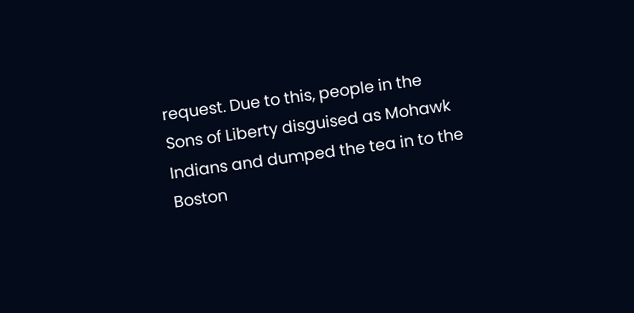request. Due to this, people in the Sons of Liberty disguised as Mohawk Indians and dumped the tea in to the Boston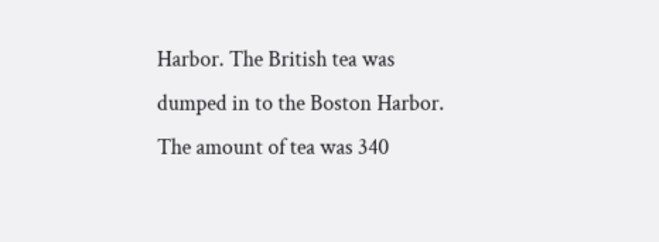Harbor. The British tea was dumped in to the Boston Harbor. The amount of tea was 340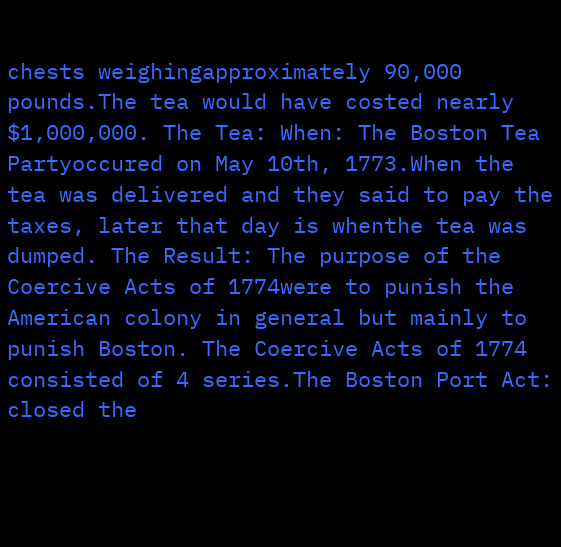chests weighingapproximately 90,000 pounds.The tea would have costed nearly $1,000,000. The Tea: When: The Boston Tea Partyoccured on May 10th, 1773.When the tea was delivered and they said to pay the taxes, later that day is whenthe tea was dumped. The Result: The purpose of the Coercive Acts of 1774were to punish the American colony in general but mainly to punish Boston. The Coercive Acts of 1774 consisted of 4 series.The Boston Port Act: closed the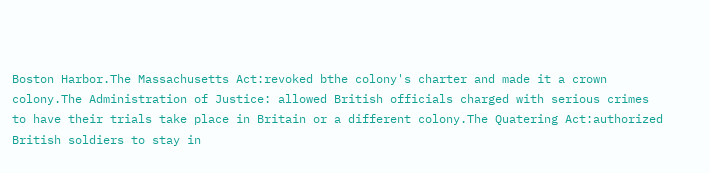Boston Harbor.The Massachusetts Act:revoked bthe colony's charter and made it a crown colony.The Administration of Justice: allowed British officials charged with serious crimes to have their trials take place in Britain or a different colony.The Quatering Act:authorized British soldiers to stay in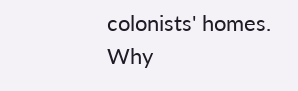colonists' homes. Why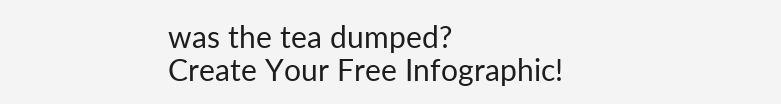was the tea dumped?
Create Your Free Infographic!